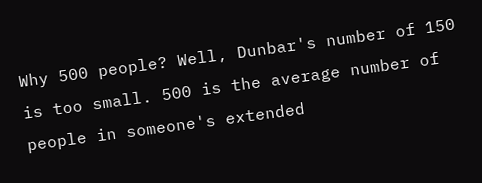Why 500 people? Well, Dunbar's number of 150 is too small. 500 is the average number of people in someone's extended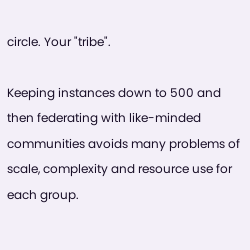circle. Your "tribe".

Keeping instances down to 500 and then federating with like-minded communities avoids many problems of scale, complexity and resource use for each group.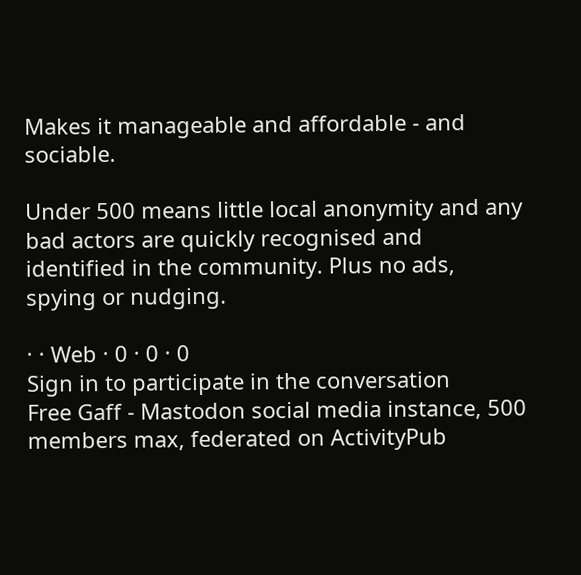Makes it manageable and affordable - and sociable.

Under 500 means little local anonymity and any bad actors are quickly recognised and identified in the community. Plus no ads, spying or nudging.

· · Web · 0 · 0 · 0
Sign in to participate in the conversation
Free Gaff - Mastodon social media instance, 500 members max, federated on ActivityPub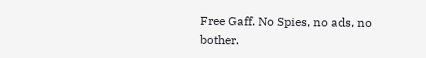Free Gaff. No Spies, no ads, no bother.